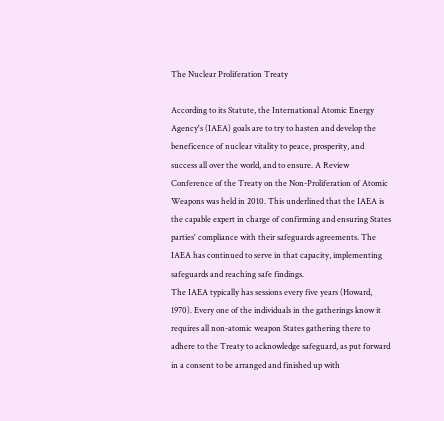The Nuclear Proliferation Treaty

According to its Statute, the International Atomic Energy Agency's (IAEA) goals are to try to hasten and develop the beneficence of nuclear vitality to peace, prosperity, and success all over the world, and to ensure. A Review Conference of the Treaty on the Non-Proliferation of Atomic Weapons was held in 2010. This underlined that the IAEA is the capable expert in charge of confirming and ensuring States parties' compliance with their safeguards agreements. The IAEA has continued to serve in that capacity, implementing safeguards and reaching safe findings.
The IAEA typically has sessions every five years (Howard, 1970). Every one of the individuals in the gatherings know it requires all non-atomic weapon States gathering there to adhere to the Treaty to acknowledge safeguard, as put forward in a consent to be arranged and finished up with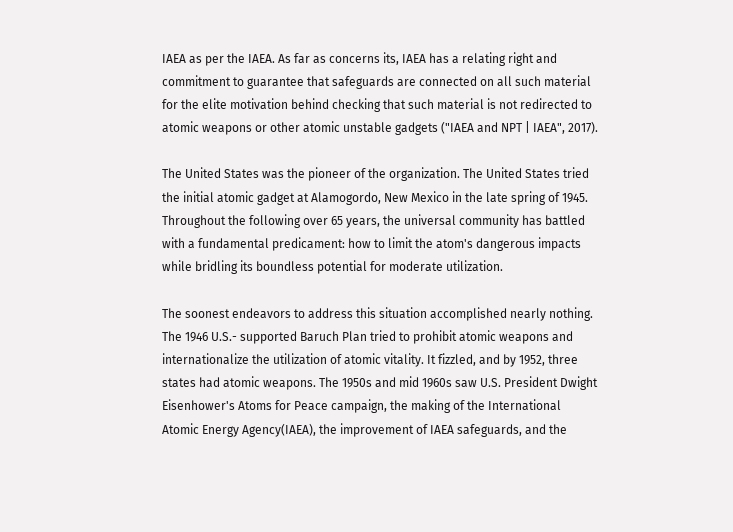IAEA as per the IAEA. As far as concerns its, IAEA has a relating right and commitment to guarantee that safeguards are connected on all such material for the elite motivation behind checking that such material is not redirected to atomic weapons or other atomic unstable gadgets ("IAEA and NPT | IAEA", 2017).

The United States was the pioneer of the organization. The United States tried the initial atomic gadget at Alamogordo, New Mexico in the late spring of 1945. Throughout the following over 65 years, the universal community has battled with a fundamental predicament: how to limit the atom's dangerous impacts while bridling its boundless potential for moderate utilization.

The soonest endeavors to address this situation accomplished nearly nothing. The 1946 U.S.- supported Baruch Plan tried to prohibit atomic weapons and internationalize the utilization of atomic vitality. It fizzled, and by 1952, three states had atomic weapons. The 1950s and mid 1960s saw U.S. President Dwight Eisenhower's Atoms for Peace campaign, the making of the International Atomic Energy Agency(IAEA), the improvement of IAEA safeguards, and the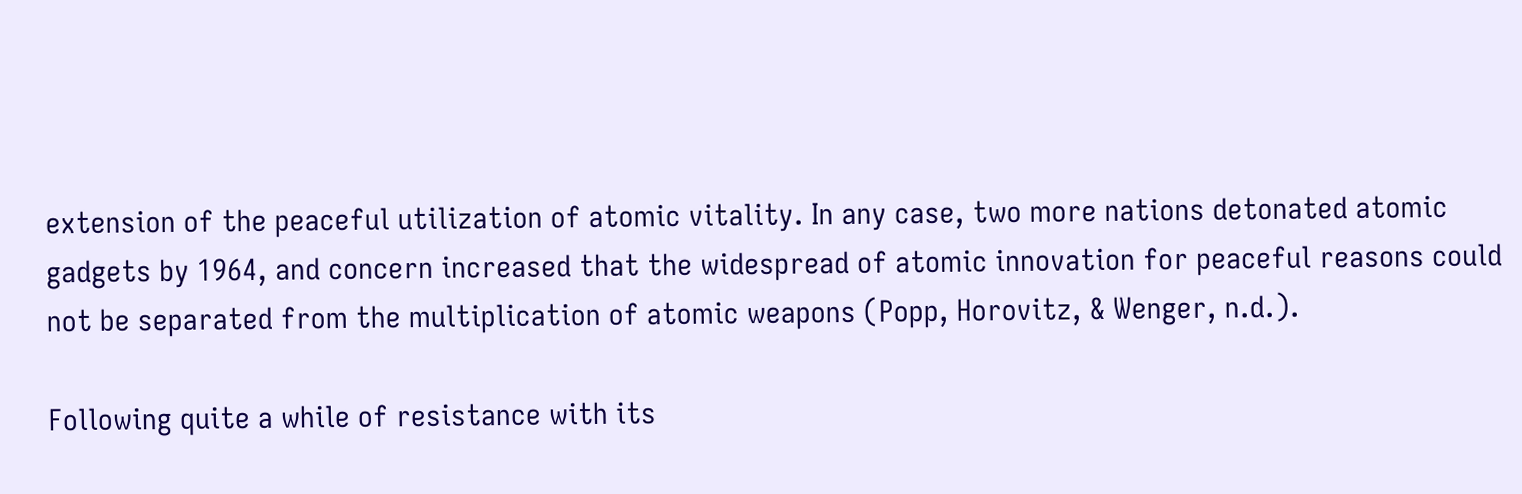extension of the peaceful utilization of atomic vitality. In any case, two more nations detonated atomic gadgets by 1964, and concern increased that the widespread of atomic innovation for peaceful reasons could not be separated from the multiplication of atomic weapons (Popp, Horovitz, & Wenger, n.d.).

Following quite a while of resistance with its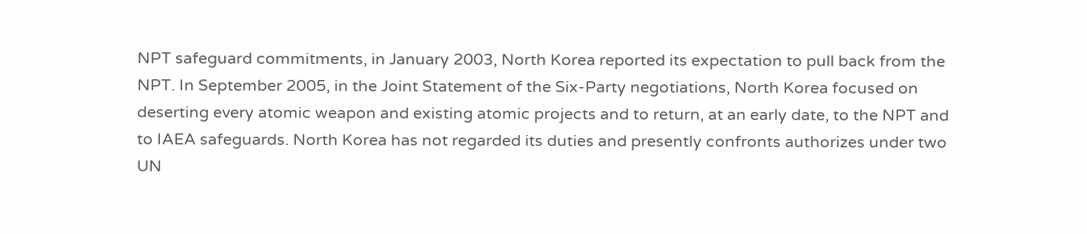NPT safeguard commitments, in January 2003, North Korea reported its expectation to pull back from the NPT. In September 2005, in the Joint Statement of the Six-Party negotiations, North Korea focused on deserting every atomic weapon and existing atomic projects and to return, at an early date, to the NPT and to IAEA safeguards. North Korea has not regarded its duties and presently confronts authorizes under two UN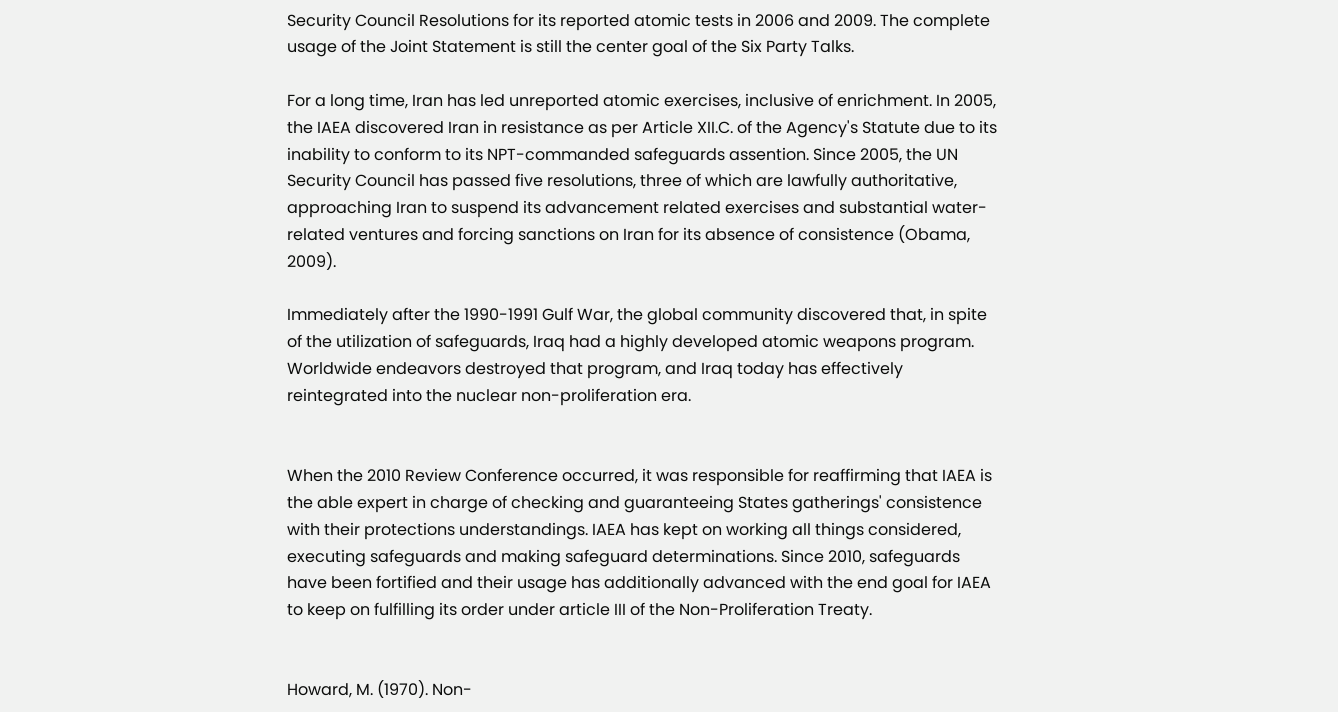Security Council Resolutions for its reported atomic tests in 2006 and 2009. The complete usage of the Joint Statement is still the center goal of the Six Party Talks.

For a long time, Iran has led unreported atomic exercises, inclusive of enrichment. In 2005, the IAEA discovered Iran in resistance as per Article XII.C. of the Agency's Statute due to its inability to conform to its NPT-commanded safeguards assention. Since 2005, the UN Security Council has passed five resolutions, three of which are lawfully authoritative, approaching Iran to suspend its advancement related exercises and substantial water-related ventures and forcing sanctions on Iran for its absence of consistence (Obama, 2009).

Immediately after the 1990-1991 Gulf War, the global community discovered that, in spite of the utilization of safeguards, Iraq had a highly developed atomic weapons program. Worldwide endeavors destroyed that program, and Iraq today has effectively reintegrated into the nuclear non-proliferation era.


When the 2010 Review Conference occurred, it was responsible for reaffirming that IAEA is the able expert in charge of checking and guaranteeing States gatherings' consistence with their protections understandings. IAEA has kept on working all things considered, executing safeguards and making safeguard determinations. Since 2010, safeguards have been fortified and their usage has additionally advanced with the end goal for IAEA to keep on fulfilling its order under article III of the Non-Proliferation Treaty.


Howard, M. (1970). Non-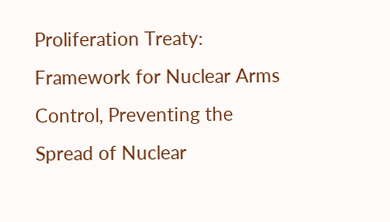Proliferation Treaty: Framework for Nuclear Arms Control, Preventing the Spread of Nuclear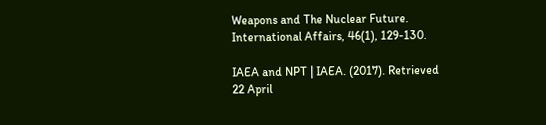Weapons and The Nuclear Future. International Affairs, 46(1), 129-130.

IAEA and NPT | IAEA. (2017). Retrieved 22 April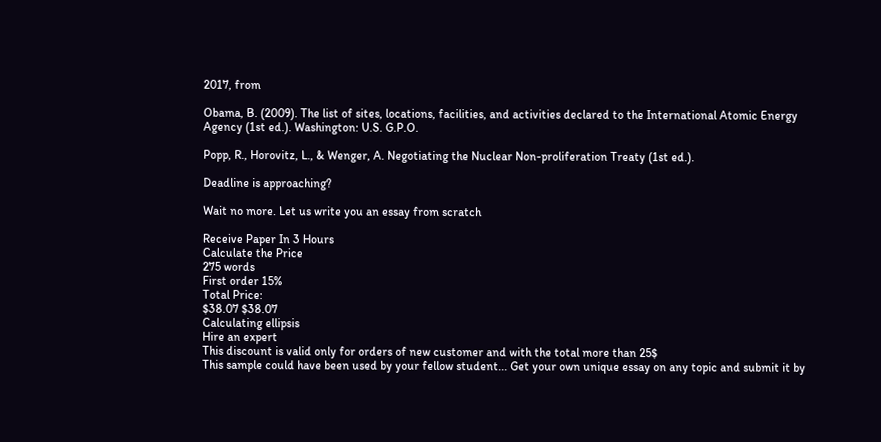2017, from

Obama, B. (2009). The list of sites, locations, facilities, and activities declared to the International Atomic Energy Agency (1st ed.). Washington: U.S. G.P.O.

Popp, R., Horovitz, L., & Wenger, A. Negotiating the Nuclear Non-proliferation Treaty (1st ed.).

Deadline is approaching?

Wait no more. Let us write you an essay from scratch

Receive Paper In 3 Hours
Calculate the Price
275 words
First order 15%
Total Price:
$38.07 $38.07
Calculating ellipsis
Hire an expert
This discount is valid only for orders of new customer and with the total more than 25$
This sample could have been used by your fellow student... Get your own unique essay on any topic and submit it by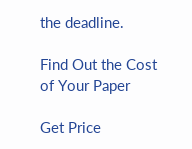the deadline.

Find Out the Cost of Your Paper

Get Price